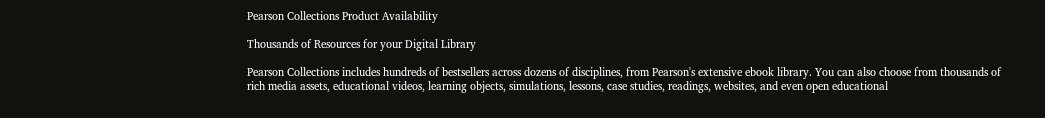Pearson Collections Product Availability

Thousands of Resources for your Digital Library

Pearson Collections includes hundreds of bestsellers across dozens of disciplines, from Pearson's extensive ebook library. You can also choose from thousands of rich media assets, educational videos, learning objects, simulations, lessons, case studies, readings, websites, and even open educational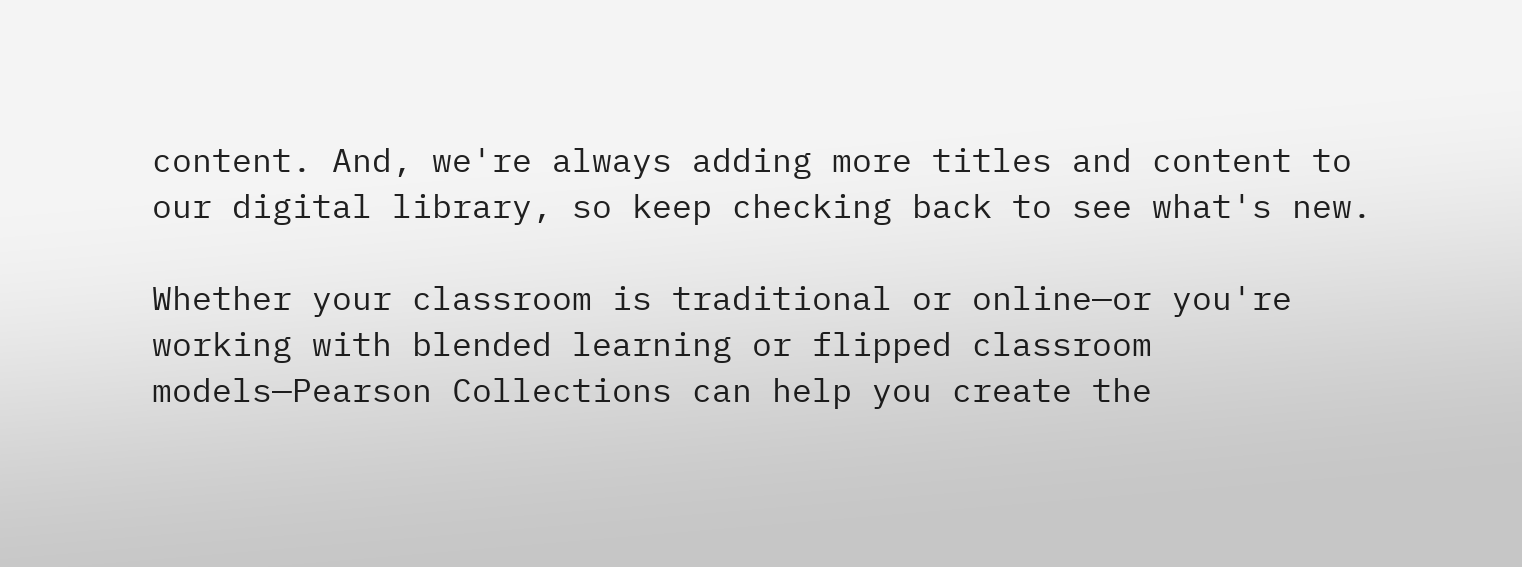content. And, we're always adding more titles and content to our digital library, so keep checking back to see what's new.

Whether your classroom is traditional or online—or you're working with blended learning or flipped classroom models—Pearson Collections can help you create the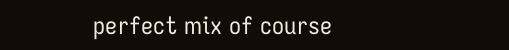perfect mix of course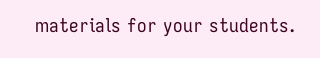materials for your students.